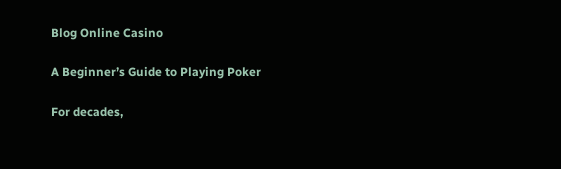Blog Online Casino

A Beginner’s Guide to Playing Poker

For decades,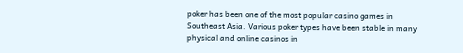poker has been one of the most popular casino games in Southeast Asia. Various poker types have been stable in many physical and online casinos in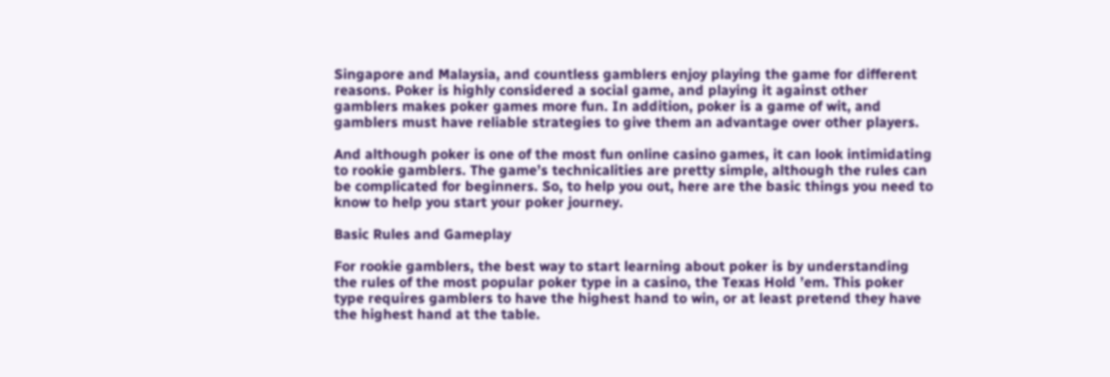Singapore and Malaysia, and countless gamblers enjoy playing the game for different reasons. Poker is highly considered a social game, and playing it against other gamblers makes poker games more fun. In addition, poker is a game of wit, and gamblers must have reliable strategies to give them an advantage over other players.

And although poker is one of the most fun online casino games, it can look intimidating to rookie gamblers. The game’s technicalities are pretty simple, although the rules can be complicated for beginners. So, to help you out, here are the basic things you need to know to help you start your poker journey.

Basic Rules and Gameplay

For rookie gamblers, the best way to start learning about poker is by understanding the rules of the most popular poker type in a casino, the Texas Hold ’em. This poker type requires gamblers to have the highest hand to win, or at least pretend they have the highest hand at the table.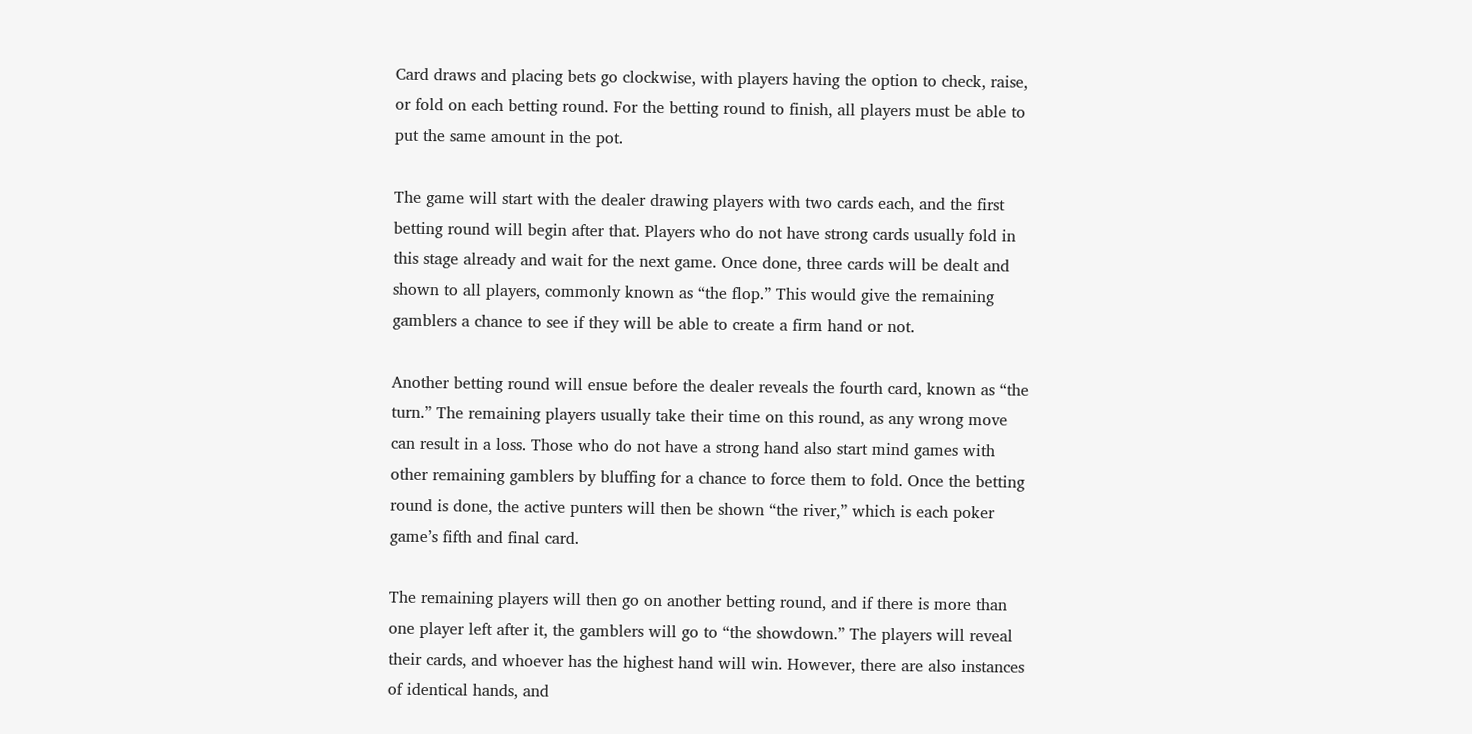Card draws and placing bets go clockwise, with players having the option to check, raise, or fold on each betting round. For the betting round to finish, all players must be able to put the same amount in the pot.

The game will start with the dealer drawing players with two cards each, and the first betting round will begin after that. Players who do not have strong cards usually fold in this stage already and wait for the next game. Once done, three cards will be dealt and shown to all players, commonly known as “the flop.” This would give the remaining gamblers a chance to see if they will be able to create a firm hand or not.

Another betting round will ensue before the dealer reveals the fourth card, known as “the turn.” The remaining players usually take their time on this round, as any wrong move can result in a loss. Those who do not have a strong hand also start mind games with other remaining gamblers by bluffing for a chance to force them to fold. Once the betting round is done, the active punters will then be shown “the river,” which is each poker game’s fifth and final card.

The remaining players will then go on another betting round, and if there is more than one player left after it, the gamblers will go to “the showdown.” The players will reveal their cards, and whoever has the highest hand will win. However, there are also instances of identical hands, and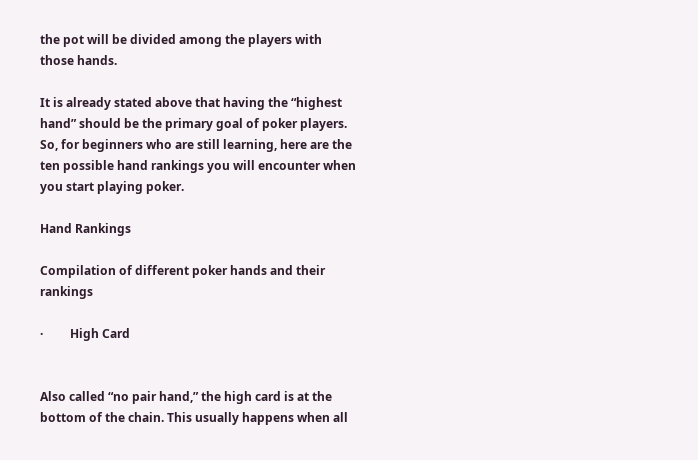the pot will be divided among the players with those hands.

It is already stated above that having the “highest hand” should be the primary goal of poker players. So, for beginners who are still learning, here are the ten possible hand rankings you will encounter when you start playing poker.

Hand Rankings

Compilation of different poker hands and their rankings

·         High Card


Also called “no pair hand,” the high card is at the bottom of the chain. This usually happens when all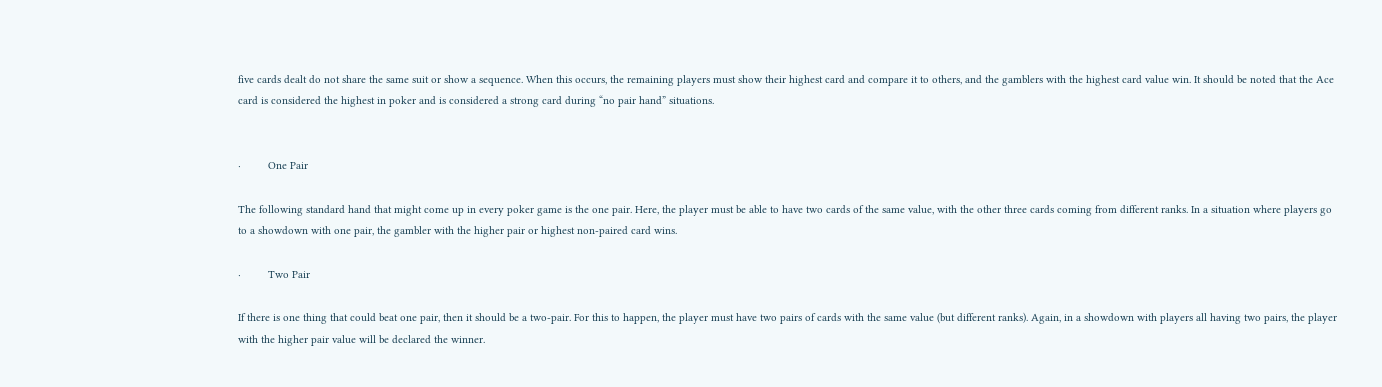five cards dealt do not share the same suit or show a sequence. When this occurs, the remaining players must show their highest card and compare it to others, and the gamblers with the highest card value win. It should be noted that the Ace card is considered the highest in poker and is considered a strong card during “no pair hand” situations.


·         One Pair

The following standard hand that might come up in every poker game is the one pair. Here, the player must be able to have two cards of the same value, with the other three cards coming from different ranks. In a situation where players go to a showdown with one pair, the gambler with the higher pair or highest non-paired card wins.

·         Two Pair

If there is one thing that could beat one pair, then it should be a two-pair. For this to happen, the player must have two pairs of cards with the same value (but different ranks). Again, in a showdown with players all having two pairs, the player with the higher pair value will be declared the winner.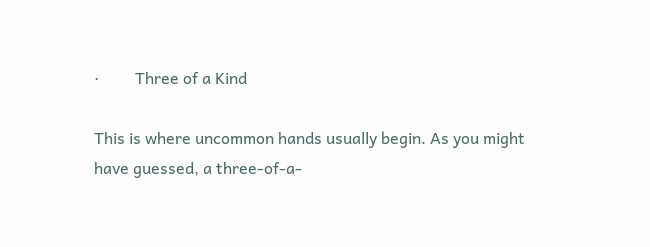·         Three of a Kind

This is where uncommon hands usually begin. As you might have guessed, a three-of-a-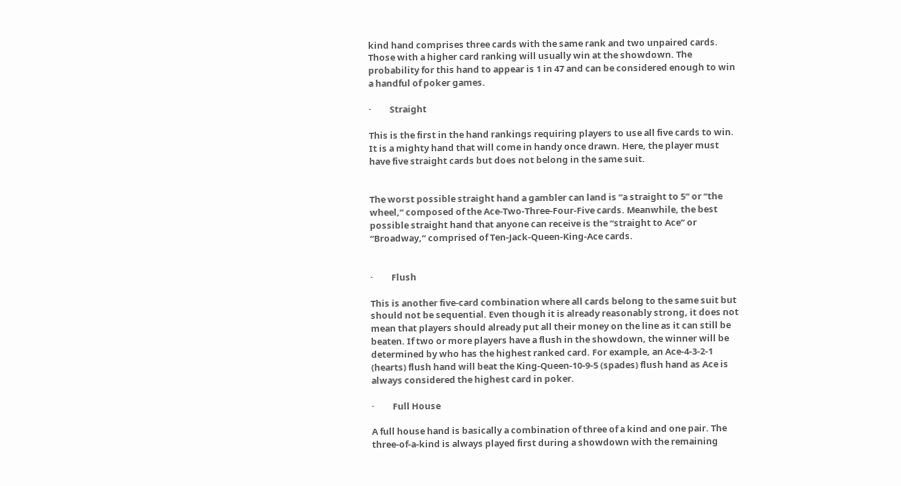kind hand comprises three cards with the same rank and two unpaired cards. Those with a higher card ranking will usually win at the showdown. The probability for this hand to appear is 1 in 47 and can be considered enough to win a handful of poker games.

·         Straight

This is the first in the hand rankings requiring players to use all five cards to win. It is a mighty hand that will come in handy once drawn. Here, the player must have five straight cards but does not belong in the same suit.


The worst possible straight hand a gambler can land is “a straight to 5” or “the wheel,” composed of the Ace-Two-Three-Four-Five cards. Meanwhile, the best possible straight hand that anyone can receive is the “straight to Ace” or “Broadway,” comprised of Ten-Jack-Queen-King-Ace cards.


·         Flush

This is another five-card combination where all cards belong to the same suit but should not be sequential. Even though it is already reasonably strong, it does not mean that players should already put all their money on the line as it can still be beaten. If two or more players have a flush in the showdown, the winner will be determined by who has the highest ranked card. For example, an Ace-4-3-2-1 (hearts) flush hand will beat the King-Queen-10-9-5 (spades) flush hand as Ace is always considered the highest card in poker.

·         Full House

A full house hand is basically a combination of three of a kind and one pair. The three-of-a-kind is always played first during a showdown with the remaining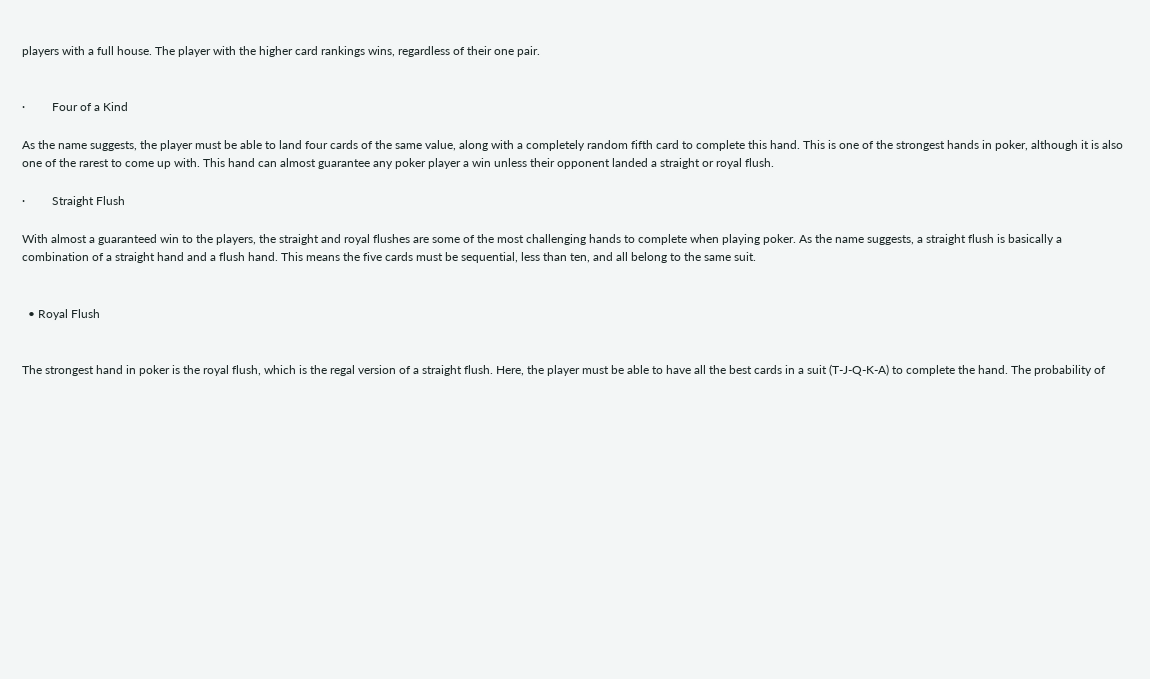players with a full house. The player with the higher card rankings wins, regardless of their one pair.


·         Four of a Kind

As the name suggests, the player must be able to land four cards of the same value, along with a completely random fifth card to complete this hand. This is one of the strongest hands in poker, although it is also one of the rarest to come up with. This hand can almost guarantee any poker player a win unless their opponent landed a straight or royal flush.

·         Straight Flush

With almost a guaranteed win to the players, the straight and royal flushes are some of the most challenging hands to complete when playing poker. As the name suggests, a straight flush is basically a combination of a straight hand and a flush hand. This means the five cards must be sequential, less than ten, and all belong to the same suit.


  • Royal Flush


The strongest hand in poker is the royal flush, which is the regal version of a straight flush. Here, the player must be able to have all the best cards in a suit (T-J-Q-K-A) to complete the hand. The probability of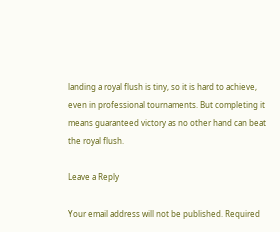landing a royal flush is tiny, so it is hard to achieve, even in professional tournaments. But completing it means guaranteed victory as no other hand can beat the royal flush.

Leave a Reply

Your email address will not be published. Required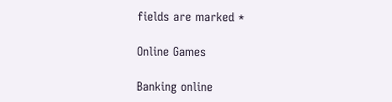fields are marked *

Online Games

Banking online